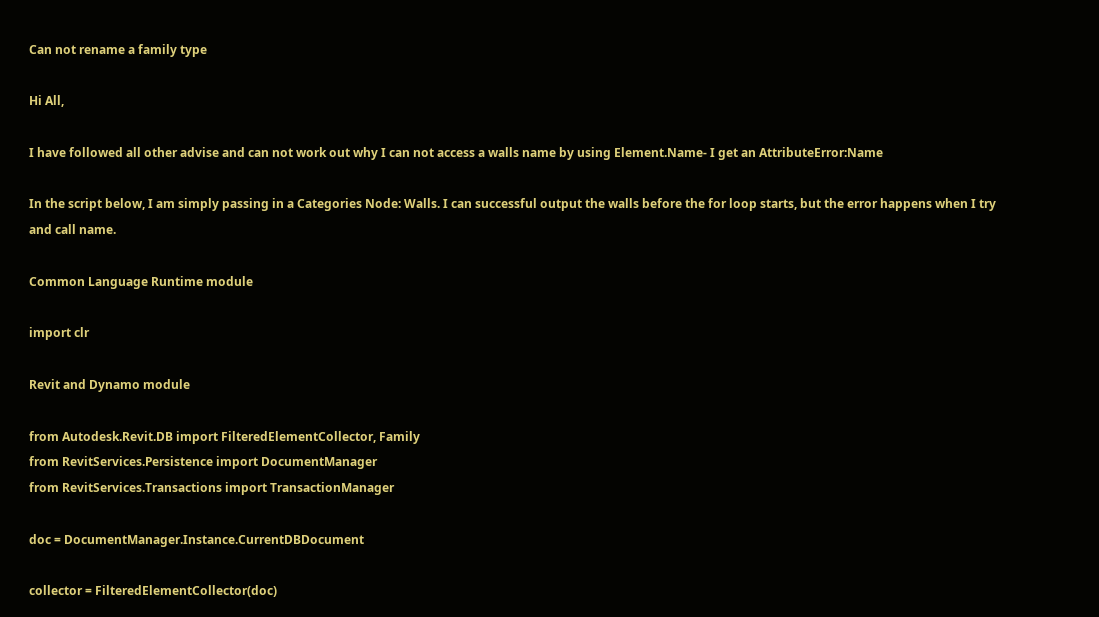Can not rename a family type

Hi All,

I have followed all other advise and can not work out why I can not access a walls name by using Element.Name- I get an AttributeError:Name

In the script below, I am simply passing in a Categories Node: Walls. I can successful output the walls before the for loop starts, but the error happens when I try and call name.

Common Language Runtime module

import clr

Revit and Dynamo module

from Autodesk.Revit.DB import FilteredElementCollector, Family
from RevitServices.Persistence import DocumentManager
from RevitServices.Transactions import TransactionManager

doc = DocumentManager.Instance.CurrentDBDocument

collector = FilteredElementCollector(doc)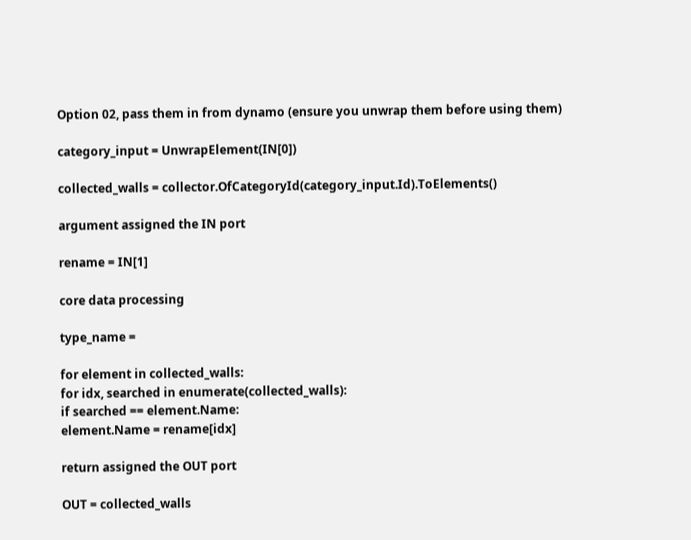Option 02, pass them in from dynamo (ensure you unwrap them before using them)

category_input = UnwrapElement(IN[0])

collected_walls = collector.OfCategoryId(category_input.Id).ToElements()

argument assigned the IN port

rename = IN[1]

core data processing

type_name =

for element in collected_walls:
for idx, searched in enumerate(collected_walls):
if searched == element.Name:
element.Name = rename[idx]

return assigned the OUT port

OUT = collected_walls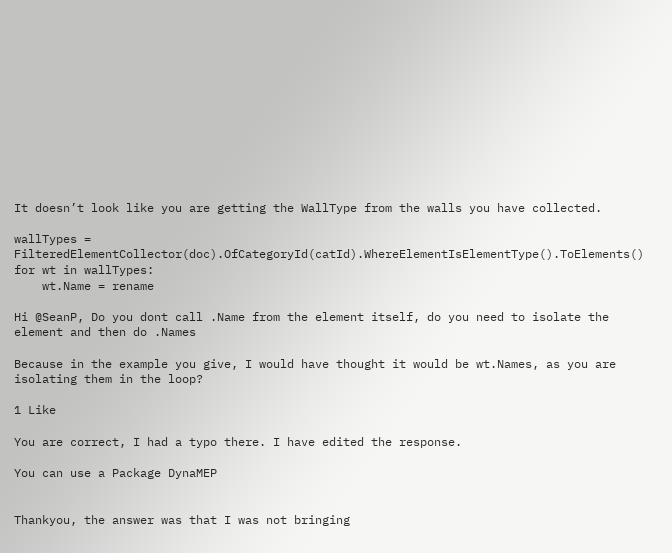It doesn’t look like you are getting the WallType from the walls you have collected.

wallTypes = FilteredElementCollector(doc).OfCategoryId(catId).WhereElementIsElementType().ToElements()
for wt in wallTypes:
    wt.Name = rename

Hi @SeanP, Do you dont call .Name from the element itself, do you need to isolate the element and then do .Names

Because in the example you give, I would have thought it would be wt.Names, as you are isolating them in the loop?

1 Like

You are correct, I had a typo there. I have edited the response.

You can use a Package DynaMEP


Thankyou, the answer was that I was not bringing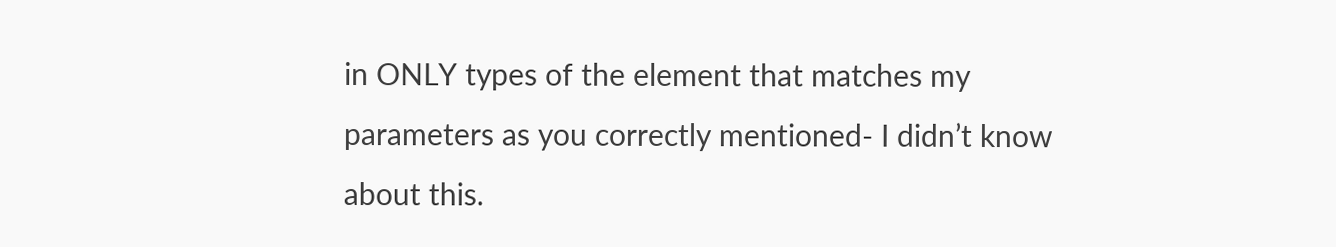in ONLY types of the element that matches my parameters as you correctly mentioned- I didn’t know about this.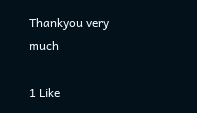Thankyou very much

1 Like